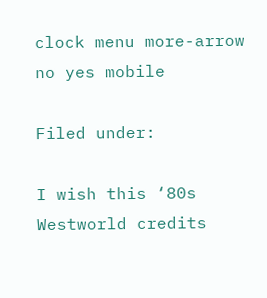clock menu more-arrow no yes mobile

Filed under:

I wish this ‘80s Westworld credits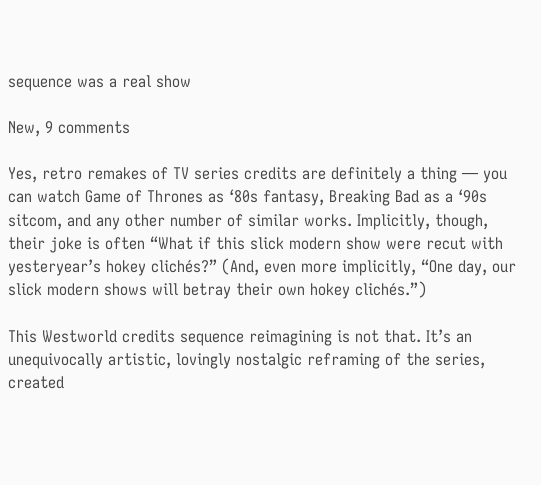sequence was a real show

New, 9 comments

Yes, retro remakes of TV series credits are definitely a thing — you can watch Game of Thrones as ‘80s fantasy, Breaking Bad as a ‘90s sitcom, and any other number of similar works. Implicitly, though, their joke is often “What if this slick modern show were recut with yesteryear’s hokey clichés?” (And, even more implicitly, “One day, our slick modern shows will betray their own hokey clichés.”)

This Westworld credits sequence reimagining is not that. It’s an unequivocally artistic, lovingly nostalgic reframing of the series, created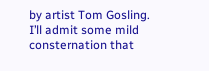by artist Tom Gosling. I’ll admit some mild consternation that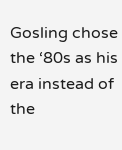Gosling chose the ‘80s as his era instead of the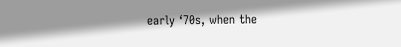early ‘70s, when the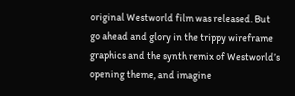original Westworld film was released. But go ahead and glory in the trippy wireframe graphics and the synth remix of Westworld’s opening theme, and imagine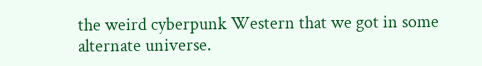the weird cyberpunk Western that we got in some alternate universe.